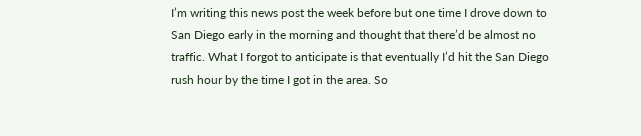I’m writing this news post the week before but one time I drove down to San Diego early in the morning and thought that there’d be almost no traffic. What I forgot to anticipate is that eventually I’d hit the San Diego rush hour by the time I got in the area. So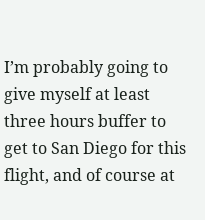I’m probably going to give myself at least three hours buffer to get to San Diego for this flight, and of course at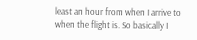least an hour from when I arrive to when the flight is. So basically I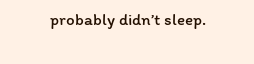probably didn’t sleep.